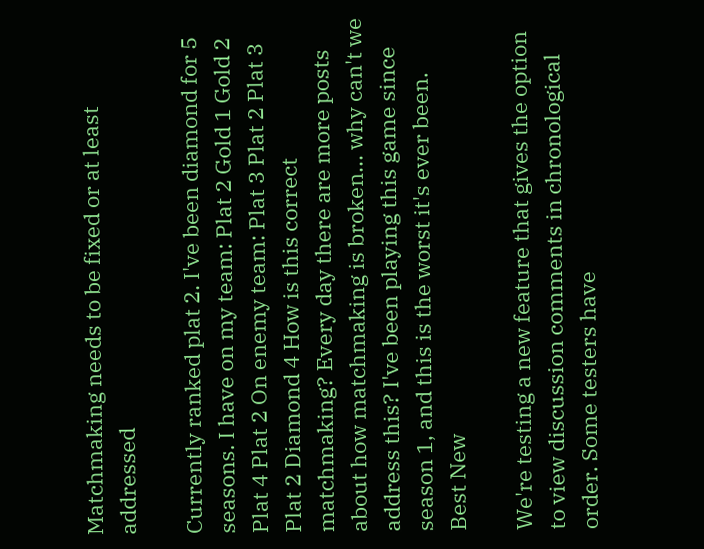Matchmaking needs to be fixed or at least addressed

Currently ranked plat 2. I've been diamond for 5 seasons. I have on my team: Plat 2 Gold 1 Gold 2 Plat 4 Plat 2 On enemy team: Plat 3 Plat 2 Plat 3 Plat 2 Diamond 4 How is this correct matchmaking? Every day there are more posts about how matchmaking is broken... why can't we address this? I've been playing this game since season 1, and this is the worst it's ever been.
Best New

We're testing a new feature that gives the option to view discussion comments in chronological order. Some testers have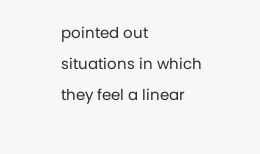pointed out situations in which they feel a linear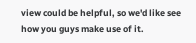view could be helpful, so we'd like see how you guys make use of it.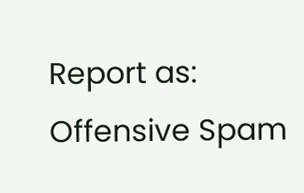Report as:
Offensive Spam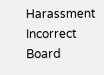Harassment Incorrect Board